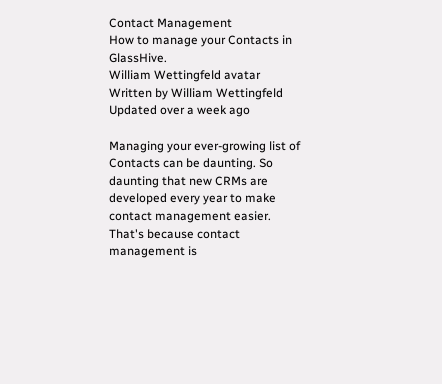Contact Management
How to manage your Contacts in GlassHive.
William Wettingfeld avatar
Written by William Wettingfeld
Updated over a week ago

Managing your ever-growing list of Contacts can be daunting. So daunting that new CRMs are developed every year to make contact management easier. That's because contact management is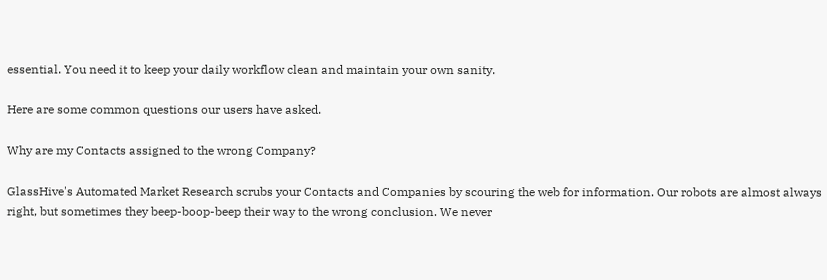essential. You need it to keep your daily workflow clean and maintain your own sanity.

Here are some common questions our users have asked.

Why are my Contacts assigned to the wrong Company?

GlassHive's Automated Market Research scrubs your Contacts and Companies by scouring the web for information. Our robots are almost always right, but sometimes they beep-boop-beep their way to the wrong conclusion. We never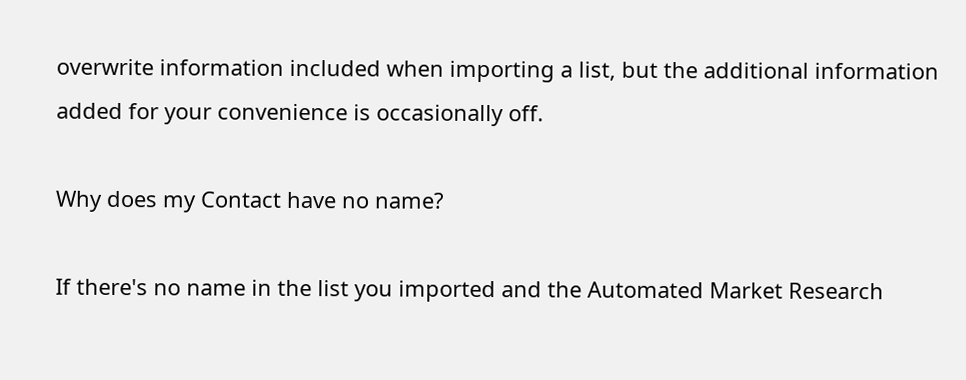overwrite information included when importing a list, but the additional information added for your convenience is occasionally off.

Why does my Contact have no name?

If there's no name in the list you imported and the Automated Market Research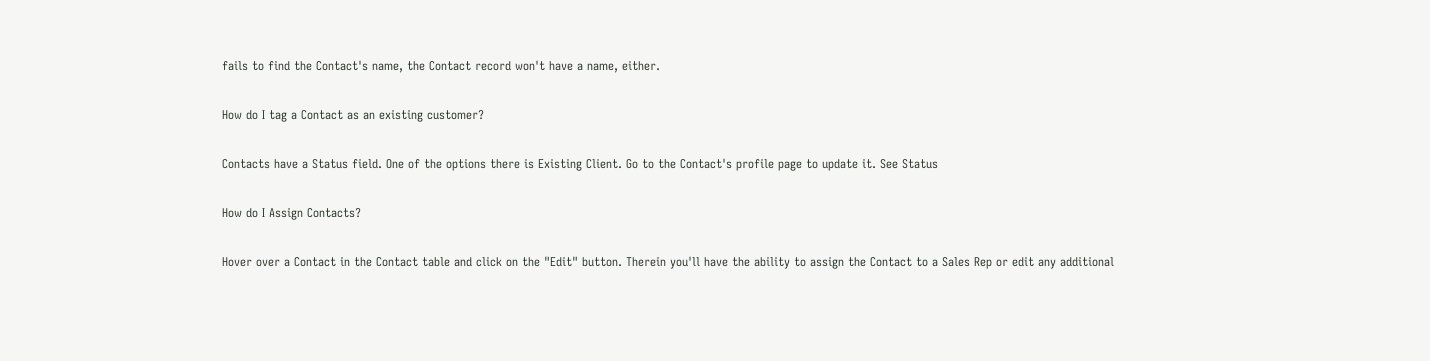fails to find the Contact's name, the Contact record won't have a name, either.

How do I tag a Contact as an existing customer?

Contacts have a Status field. One of the options there is Existing Client. Go to the Contact's profile page to update it. See Status

How do I Assign Contacts?

Hover over a Contact in the Contact table and click on the "Edit" button. Therein you'll have the ability to assign the Contact to a Sales Rep or edit any additional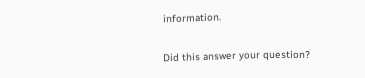information.

Did this answer your question?